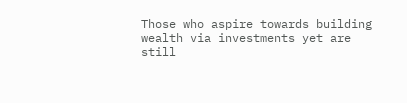Those who aspire towards building wealth via investments yet are still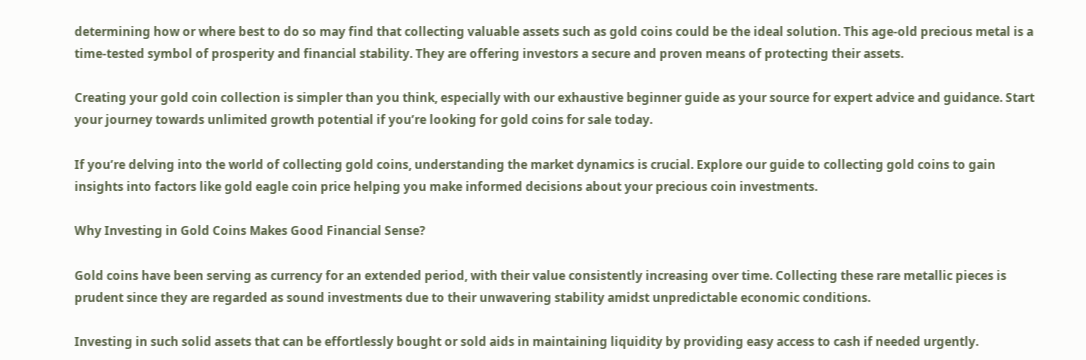determining how or where best to do so may find that collecting valuable assets such as gold coins could be the ideal solution. This age-old precious metal is a time-tested symbol of prosperity and financial stability. They are offering investors a secure and proven means of protecting their assets.

Creating your gold coin collection is simpler than you think, especially with our exhaustive beginner guide as your source for expert advice and guidance. Start your journey towards unlimited growth potential if you’re looking for gold coins for sale today.

If you’re delving into the world of collecting gold coins, understanding the market dynamics is crucial. Explore our guide to collecting gold coins to gain insights into factors like gold eagle coin price helping you make informed decisions about your precious coin investments.

Why Investing in Gold Coins Makes Good Financial Sense?

Gold coins have been serving as currency for an extended period, with their value consistently increasing over time. Collecting these rare metallic pieces is prudent since they are regarded as sound investments due to their unwavering stability amidst unpredictable economic conditions.

Investing in such solid assets that can be effortlessly bought or sold aids in maintaining liquidity by providing easy access to cash if needed urgently.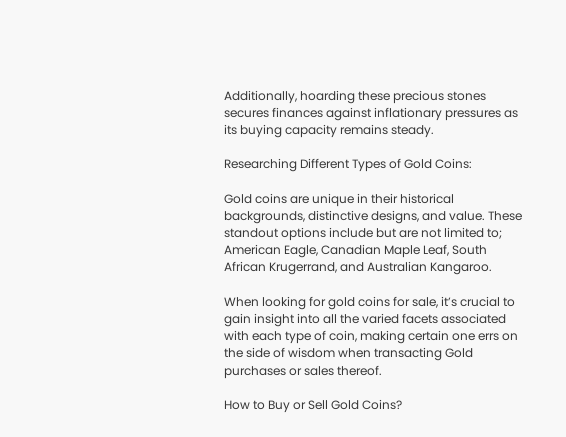Additionally, hoarding these precious stones secures finances against inflationary pressures as its buying capacity remains steady.

Researching Different Types of Gold Coins:

Gold coins are unique in their historical backgrounds, distinctive designs, and value. These standout options include but are not limited to; American Eagle, Canadian Maple Leaf, South African Krugerrand, and Australian Kangaroo.

When looking for gold coins for sale, it’s crucial to gain insight into all the varied facets associated with each type of coin, making certain one errs on the side of wisdom when transacting Gold purchases or sales thereof.

How to Buy or Sell Gold Coins?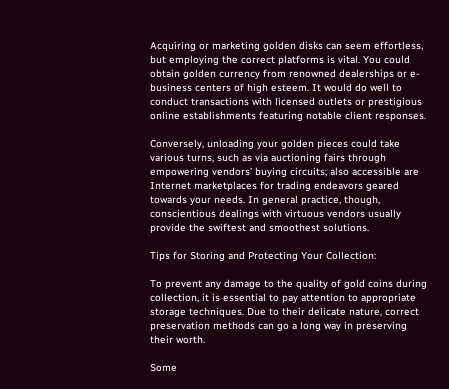Acquiring or marketing golden disks can seem effortless, but employing the correct platforms is vital. You could obtain golden currency from renowned dealerships or e-business centers of high esteem. It would do well to conduct transactions with licensed outlets or prestigious online establishments featuring notable client responses.

Conversely, unloading your golden pieces could take various turns, such as via auctioning fairs through empowering vendors’ buying circuits; also accessible are Internet marketplaces for trading endeavors geared towards your needs. In general practice, though, conscientious dealings with virtuous vendors usually provide the swiftest and smoothest solutions.

Tips for Storing and Protecting Your Collection:

To prevent any damage to the quality of gold coins during collection, it is essential to pay attention to appropriate storage techniques. Due to their delicate nature, correct preservation methods can go a long way in preserving their worth.

Some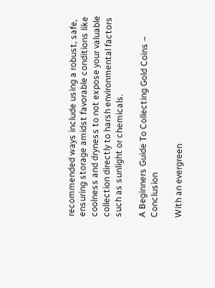recommended ways include using a robust, safe, ensuring storage amidst favorable conditions like coolness and dryness to not expose your valuable collection directly to harsh environmental factors such as sunlight or chemicals.

A Beginners Guide To Collecting Gold Coins – Conclusion

With an evergreen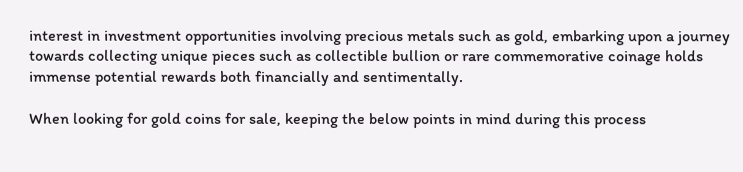interest in investment opportunities involving precious metals such as gold, embarking upon a journey towards collecting unique pieces such as collectible bullion or rare commemorative coinage holds immense potential rewards both financially and sentimentally.

When looking for gold coins for sale, keeping the below points in mind during this process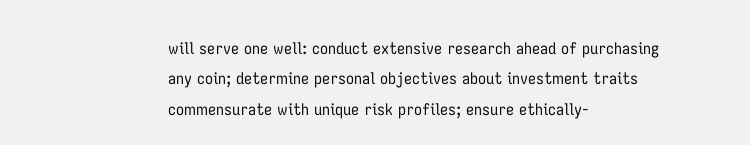will serve one well: conduct extensive research ahead of purchasing any coin; determine personal objectives about investment traits commensurate with unique risk profiles; ensure ethically-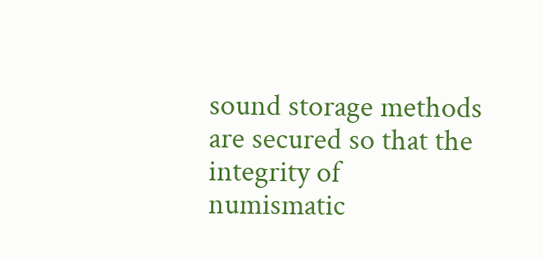sound storage methods are secured so that the integrity of numismatic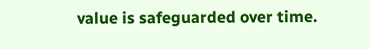value is safeguarded over time.